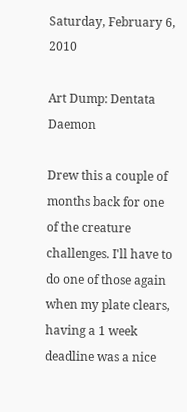Saturday, February 6, 2010

Art Dump: Dentata Daemon

Drew this a couple of months back for one of the creature challenges. I'll have to do one of those again when my plate clears, having a 1 week deadline was a nice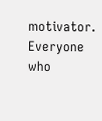motivator. Everyone who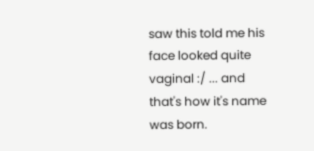saw this told me his face looked quite vaginal :/ ... and that's how it's name was born.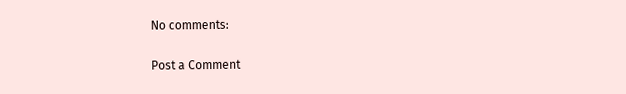No comments:

Post a Comment